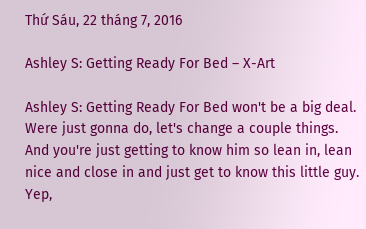Thứ Sáu, 22 tháng 7, 2016

Ashley S: Getting Ready For Bed – X-Art

Ashley S: Getting Ready For Bed won't be a big deal. Were just gonna do, let's change a couple things. And you're just getting to know him so lean in, lean nice and close in and just get to know this little guy. Yep,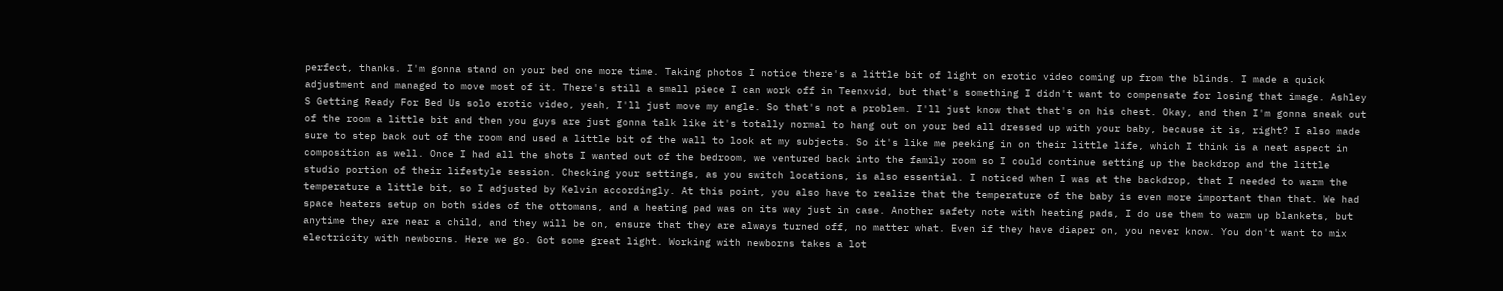perfect, thanks. I'm gonna stand on your bed one more time. Taking photos I notice there's a little bit of light on erotic video coming up from the blinds. I made a quick adjustment and managed to move most of it. There's still a small piece I can work off in Teenxvid, but that's something I didn't want to compensate for losing that image. Ashley S Getting Ready For Bed Us solo erotic video, yeah, I'll just move my angle. So that's not a problem. I'll just know that that's on his chest. Okay, and then I'm gonna sneak out of the room a little bit and then you guys are just gonna talk like it's totally normal to hang out on your bed all dressed up with your baby, because it is, right? I also made sure to step back out of the room and used a little bit of the wall to look at my subjects. So it's like me peeking in on their little life, which I think is a neat aspect in composition as well. Once I had all the shots I wanted out of the bedroom, we ventured back into the family room so I could continue setting up the backdrop and the little studio portion of their lifestyle session. Checking your settings, as you switch locations, is also essential. I noticed when I was at the backdrop, that I needed to warm the temperature a little bit, so I adjusted by Kelvin accordingly. At this point, you also have to realize that the temperature of the baby is even more important than that. We had space heaters setup on both sides of the ottomans, and a heating pad was on its way just in case. Another safety note with heating pads, I do use them to warm up blankets, but anytime they are near a child, and they will be on, ensure that they are always turned off, no matter what. Even if they have diaper on, you never know. You don't want to mix electricity with newborns. Here we go. Got some great light. Working with newborns takes a lot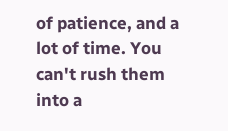of patience, and a lot of time. You can't rush them into a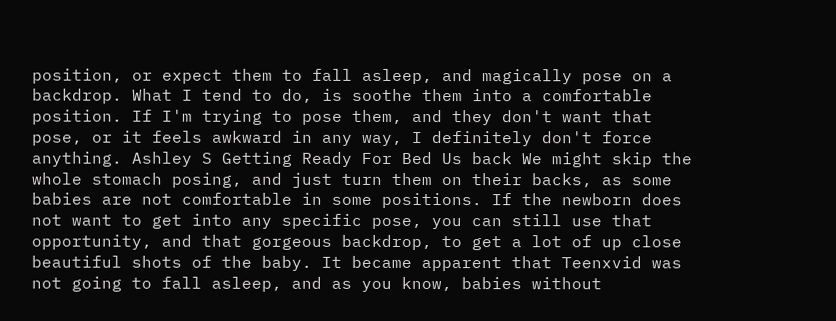position, or expect them to fall asleep, and magically pose on a backdrop. What I tend to do, is soothe them into a comfortable position. If I'm trying to pose them, and they don't want that pose, or it feels awkward in any way, I definitely don't force anything. Ashley S Getting Ready For Bed Us back We might skip the whole stomach posing, and just turn them on their backs, as some babies are not comfortable in some positions. If the newborn does not want to get into any specific pose, you can still use that opportunity, and that gorgeous backdrop, to get a lot of up close beautiful shots of the baby. It became apparent that Teenxvid was not going to fall asleep, and as you know, babies without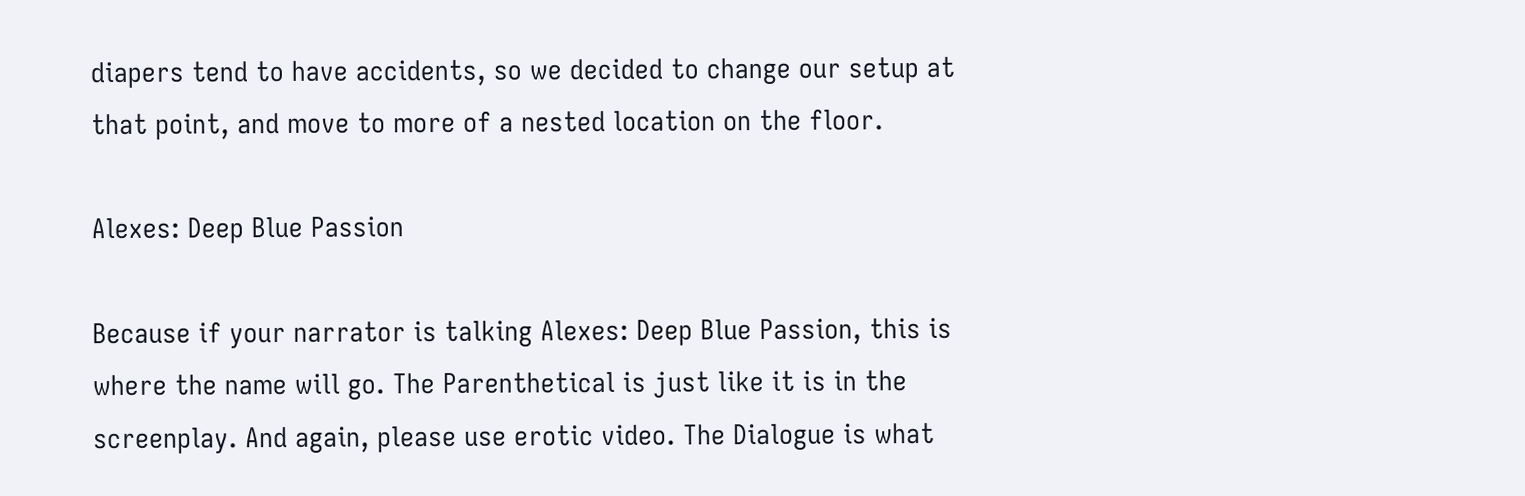diapers tend to have accidents, so we decided to change our setup at that point, and move to more of a nested location on the floor.

Alexes: Deep Blue Passion

Because if your narrator is talking Alexes: Deep Blue Passion, this is where the name will go. The Parenthetical is just like it is in the screenplay. And again, please use erotic video. The Dialogue is what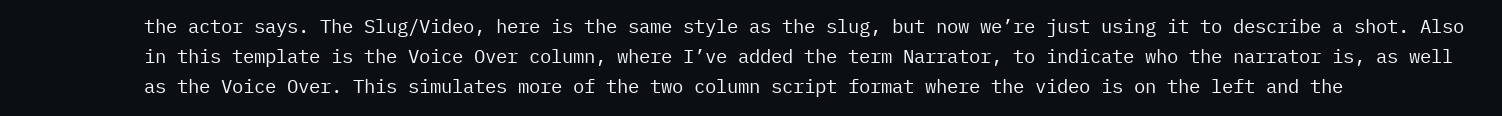the actor says. The Slug/Video, here is the same style as the slug, but now we’re just using it to describe a shot. Also in this template is the Voice Over column, where I’ve added the term Narrator, to indicate who the narrator is, as well as the Voice Over. This simulates more of the two column script format where the video is on the left and the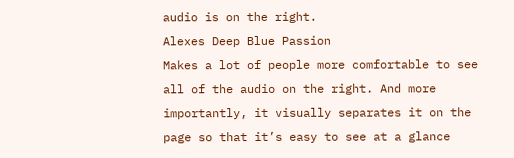audio is on the right.
Alexes Deep Blue Passion
Makes a lot of people more comfortable to see all of the audio on the right. And more importantly, it visually separates it on the page so that it’s easy to see at a glance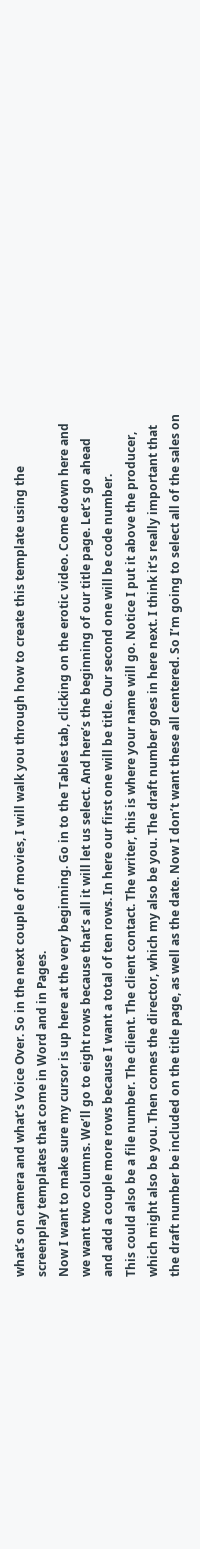what’s on camera and what’s Voice Over. So in the next couple of movies, I will walk you through how to create this template using the screenplay templates that come in Word and in Pages.
Now I want to make sure my cursor is up here at the very beginning. Go in to the Tables tab, clicking on the erotic video. Come down here and we want two columns. We’ll go to eight rows because that’s all it will let us select. And here’s the beginning of our title page. Let’s go ahead and add a couple more rows because I want a total of ten rows. In here our first one will be title. Our second one will be code number.
This could also be a file number. The client. The client contact. The writer, this is where your name will go. Notice I put it above the producer, which might also be you. Then comes the director, which my also be you. The draft number goes in here next. I think it’s really important that the draft number be included on the title page, as well as the date. Now I don’t want these all centered. So I’m going to select all of the sales on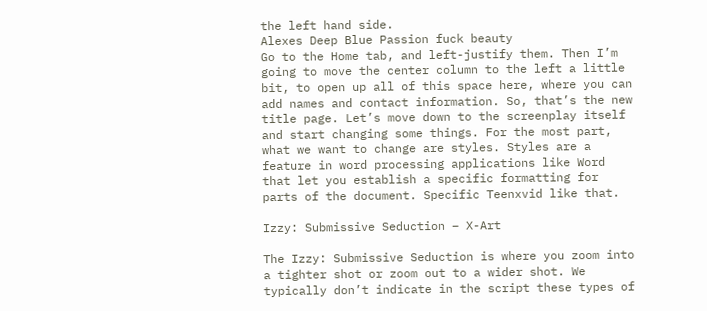the left hand side.
Alexes Deep Blue Passion fuck beauty
Go to the Home tab, and left-justify them. Then I’m going to move the center column to the left a little bit, to open up all of this space here, where you can add names and contact information. So, that’s the new title page. Let’s move down to the screenplay itself and start changing some things. For the most part, what we want to change are styles. Styles are a feature in word processing applications like Word that let you establish a specific formatting for parts of the document. Specific Teenxvid like that.

Izzy: Submissive Seduction – X-Art

The Izzy: Submissive Seduction is where you zoom into a tighter shot or zoom out to a wider shot. We typically don’t indicate in the script these types of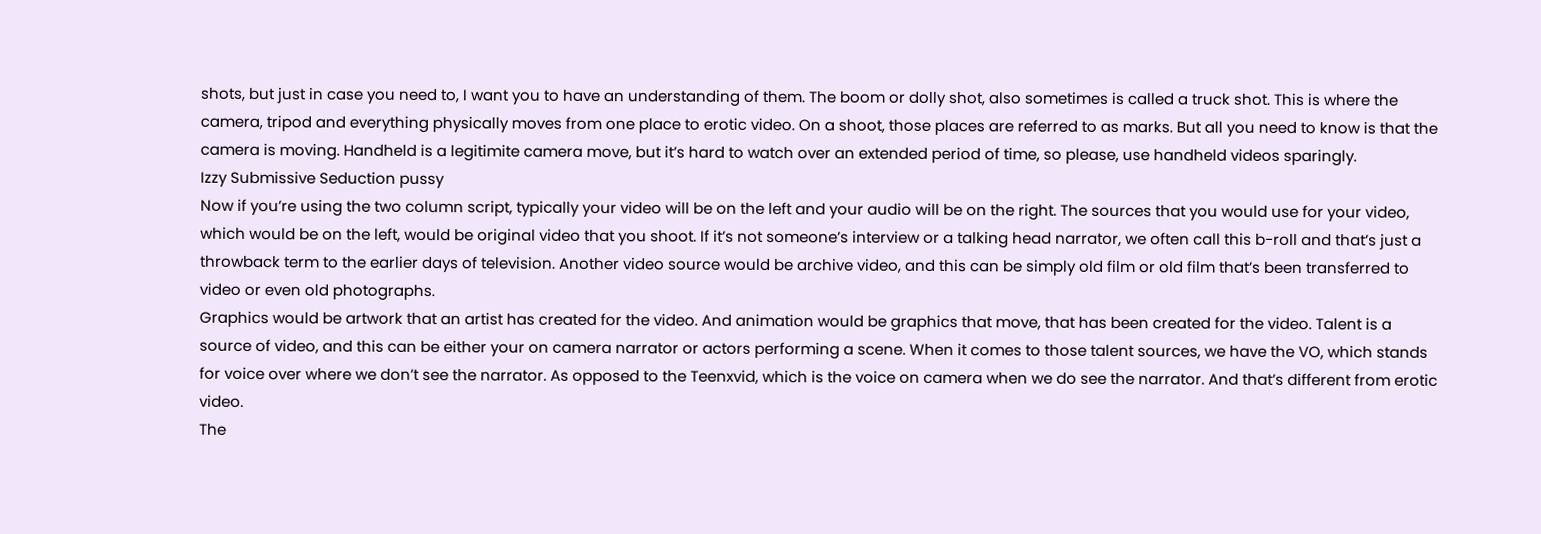shots, but just in case you need to, I want you to have an understanding of them. The boom or dolly shot, also sometimes is called a truck shot. This is where the camera, tripod and everything physically moves from one place to erotic video. On a shoot, those places are referred to as marks. But all you need to know is that the camera is moving. Handheld is a legitimite camera move, but it’s hard to watch over an extended period of time, so please, use handheld videos sparingly.
Izzy Submissive Seduction pussy
Now if you’re using the two column script, typically your video will be on the left and your audio will be on the right. The sources that you would use for your video, which would be on the left, would be original video that you shoot. If it’s not someone’s interview or a talking head narrator, we often call this b-roll and that’s just a throwback term to the earlier days of television. Another video source would be archive video, and this can be simply old film or old film that’s been transferred to video or even old photographs.
Graphics would be artwork that an artist has created for the video. And animation would be graphics that move, that has been created for the video. Talent is a source of video, and this can be either your on camera narrator or actors performing a scene. When it comes to those talent sources, we have the VO, which stands for voice over where we don’t see the narrator. As opposed to the Teenxvid, which is the voice on camera when we do see the narrator. And that’s different from erotic video.
The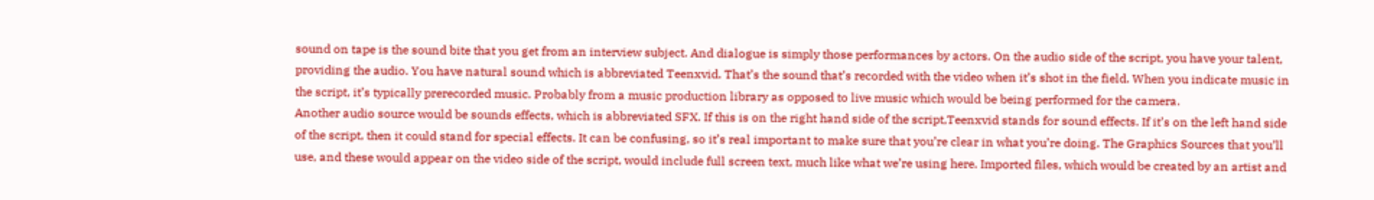sound on tape is the sound bite that you get from an interview subject. And dialogue is simply those performances by actors. On the audio side of the script, you have your talent, providing the audio. You have natural sound which is abbreviated Teenxvid. That’s the sound that’s recorded with the video when it’s shot in the field. When you indicate music in the script, it’s typically prerecorded music. Probably from a music production library as opposed to live music which would be being performed for the camera.
Another audio source would be sounds effects, which is abbreviated SFX. If this is on the right hand side of the script,Teenxvid stands for sound effects. If it’s on the left hand side of the script, then it could stand for special effects. It can be confusing, so it’s real important to make sure that you’re clear in what you’re doing. The Graphics Sources that you’ll use, and these would appear on the video side of the script, would include full screen text, much like what we’re using here. Imported files, which would be created by an artist and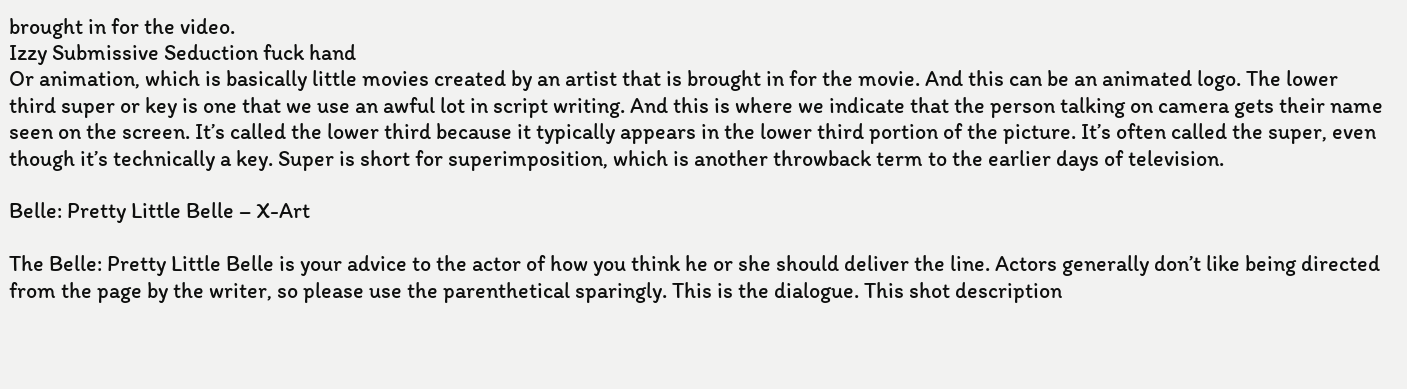brought in for the video.
Izzy Submissive Seduction fuck hand
Or animation, which is basically little movies created by an artist that is brought in for the movie. And this can be an animated logo. The lower third super or key is one that we use an awful lot in script writing. And this is where we indicate that the person talking on camera gets their name seen on the screen. It’s called the lower third because it typically appears in the lower third portion of the picture. It’s often called the super, even though it’s technically a key. Super is short for superimposition, which is another throwback term to the earlier days of television.

Belle: Pretty Little Belle – X-Art

The Belle: Pretty Little Belle is your advice to the actor of how you think he or she should deliver the line. Actors generally don’t like being directed from the page by the writer, so please use the parenthetical sparingly. This is the dialogue. This shot description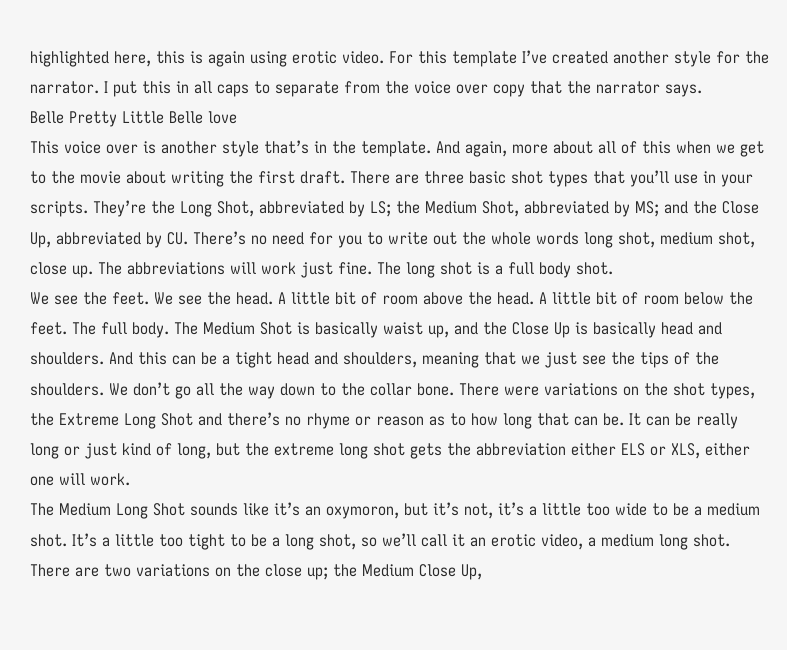highlighted here, this is again using erotic video. For this template I’ve created another style for the narrator. I put this in all caps to separate from the voice over copy that the narrator says.
Belle Pretty Little Belle love
This voice over is another style that’s in the template. And again, more about all of this when we get to the movie about writing the first draft. There are three basic shot types that you’ll use in your scripts. They’re the Long Shot, abbreviated by LS; the Medium Shot, abbreviated by MS; and the Close Up, abbreviated by CU. There’s no need for you to write out the whole words long shot, medium shot, close up. The abbreviations will work just fine. The long shot is a full body shot.
We see the feet. We see the head. A little bit of room above the head. A little bit of room below the feet. The full body. The Medium Shot is basically waist up, and the Close Up is basically head and shoulders. And this can be a tight head and shoulders, meaning that we just see the tips of the shoulders. We don’t go all the way down to the collar bone. There were variations on the shot types, the Extreme Long Shot and there’s no rhyme or reason as to how long that can be. It can be really long or just kind of long, but the extreme long shot gets the abbreviation either ELS or XLS, either one will work.
The Medium Long Shot sounds like it’s an oxymoron, but it’s not, it’s a little too wide to be a medium shot. It’s a little too tight to be a long shot, so we’ll call it an erotic video, a medium long shot. There are two variations on the close up; the Medium Close Up,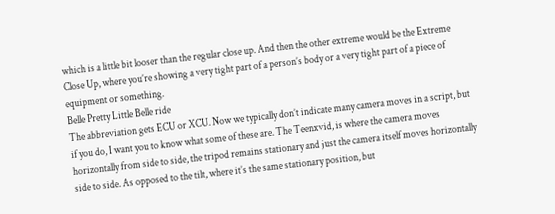which is a little bit looser than the regular close up. And then the other extreme would be the Extreme Close Up, where you’re showing a very tight part of a person’s body or a very tight part of a piece of equipment or something.
Belle Pretty Little Belle ride
The abbreviation gets ECU or XCU. Now we typically don’t indicate many camera moves in a script, but if you do, I want you to know what some of these are. The Teenxvid, is where the camera moves horizontally from side to side, the tripod remains stationary and just the camera itself moves horizontally side to side. As opposed to the tilt, where it’s the same stationary position, but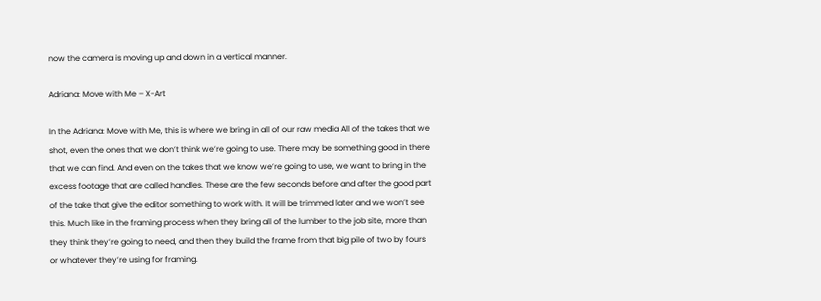now the camera is moving up and down in a vertical manner.

Adriana: Move with Me – X-Art

In the Adriana: Move with Me, this is where we bring in all of our raw media All of the takes that we shot, even the ones that we don’t think we’re going to use. There may be something good in there that we can find. And even on the takes that we know we’re going to use, we want to bring in the excess footage that are called handles. These are the few seconds before and after the good part of the take that give the editor something to work with. It will be trimmed later and we won’t see this. Much like in the framing process when they bring all of the lumber to the job site, more than they think they’re going to need, and then they build the frame from that big pile of two by fours or whatever they’re using for framing.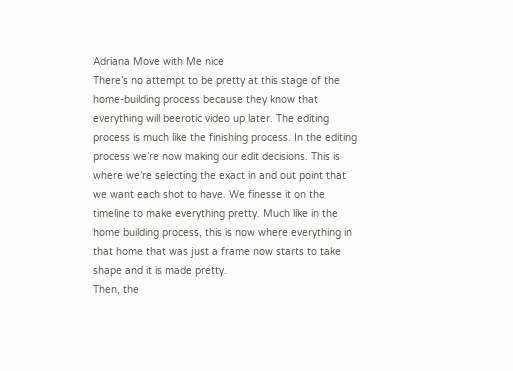Adriana Move with Me nice
There’s no attempt to be pretty at this stage of the home-building process because they know that everything will beerotic video up later. The editing process is much like the finishing process. In the editing process we’re now making our edit decisions. This is where we’re selecting the exact in and out point that we want each shot to have. We finesse it on the timeline to make everything pretty. Much like in the home building process, this is now where everything in that home that was just a frame now starts to take shape and it is made pretty.
Then, the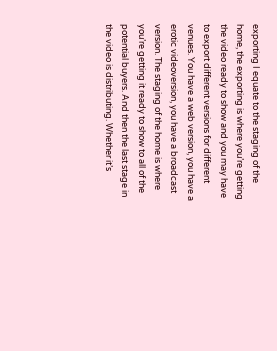exporting I equate to the staging of the home, the exporting is where you’re getting the video ready to show and you may have to export different versions for different venues. You have a web version, you have a erotic videoversion, you have a broadcast version. The staging of the home is where you’re getting it ready to show to all of the potential buyers. And then the last stage in the video is distributing. Whether it’s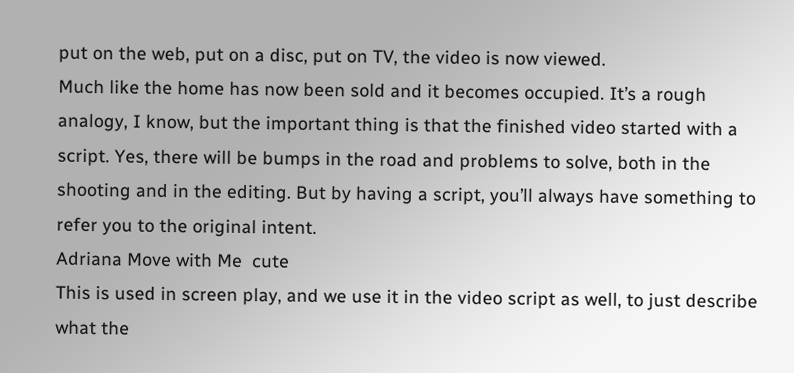put on the web, put on a disc, put on TV, the video is now viewed.
Much like the home has now been sold and it becomes occupied. It’s a rough analogy, I know, but the important thing is that the finished video started with a script. Yes, there will be bumps in the road and problems to solve, both in the shooting and in the editing. But by having a script, you’ll always have something to refer you to the original intent.
Adriana Move with Me  cute
This is used in screen play, and we use it in the video script as well, to just describe what the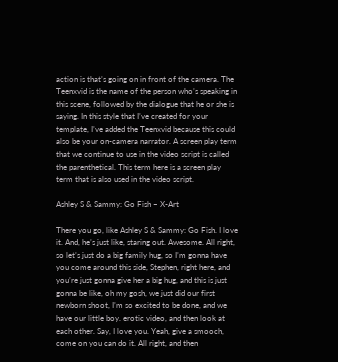action is that’s going on in front of the camera. The Teenxvid is the name of the person who’s speaking in this scene, followed by the dialogue that he or she is saying. In this style that I’ve created for your template, I’ve added the Teenxvid because this could also be your on-camera narrator. A screen play term that we continue to use in the video script is called the parenthetical. This term here is a screen play term that is also used in the video script.

Ashley S & Sammy: Go Fish – X-Art

There you go, like Ashley S & Sammy: Go Fish. I love it. And, he’s just like, staring out. Awesome. All right, so let’s just do a big family hug, so I’m gonna have you come around this side, Stephen, right here, and you’re just gonna give her a big hug, and this is just gonna be like, oh my gosh, we just did our first newborn shoot, I’m so excited to be done, and we have our little boy. erotic video, and then look at each other. Say, I love you. Yeah, give a smooch, come on you can do it. All right, and then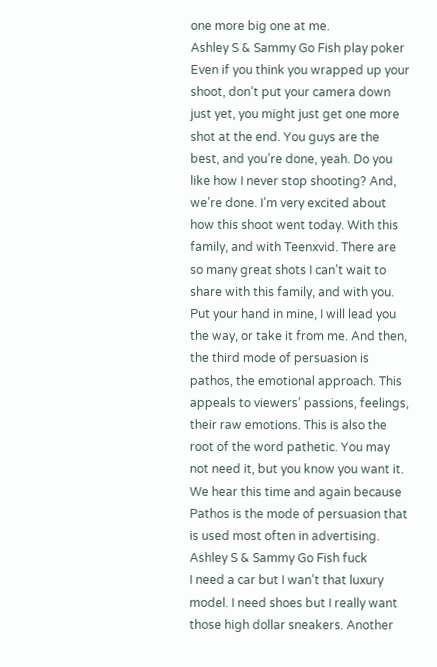one more big one at me.
Ashley S & Sammy Go Fish play poker
Even if you think you wrapped up your shoot, don’t put your camera down just yet, you might just get one more shot at the end. You guys are the best, and you’re done, yeah. Do you like how I never stop shooting? And, we’re done. I’m very excited about how this shoot went today. With this family, and with Teenxvid. There are so many great shots I can’t wait to share with this family, and with you.
Put your hand in mine, I will lead you the way, or take it from me. And then, the third mode of persuasion is pathos, the emotional approach. This appeals to viewers’ passions, feelings, their raw emotions. This is also the root of the word pathetic. You may not need it, but you know you want it. We hear this time and again because Pathos is the mode of persuasion that is used most often in advertising.
Ashley S & Sammy Go Fish fuck
I need a car but I wan’t that luxury model. I need shoes but I really want those high dollar sneakers. Another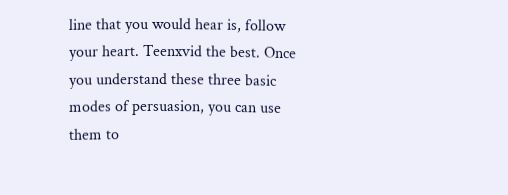line that you would hear is, follow your heart. Teenxvid the best. Once you understand these three basic modes of persuasion, you can use them to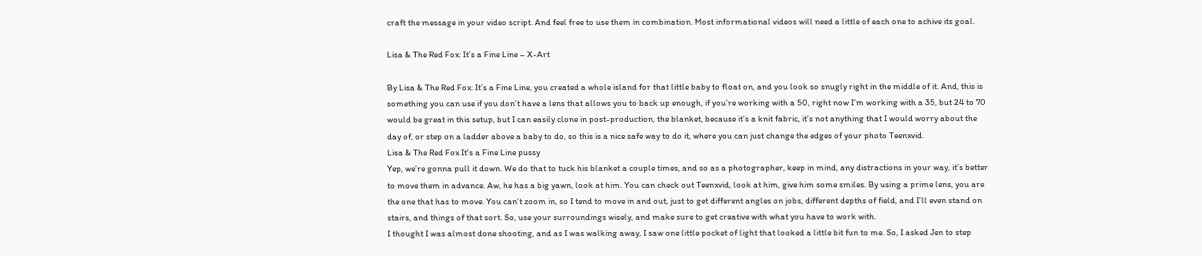craft the message in your video script. And feel free to use them in combination. Most informational videos will need a little of each one to achive its goal.

Lisa & The Red Fox: It’s a Fine Line – X-Art

By Lisa & The Red Fox: It’s a Fine Line, you created a whole island for that little baby to float on, and you look so snugly right in the middle of it. And, this is something you can use if you don’t have a lens that allows you to back up enough, if you’re working with a 50, right now I’m working with a 35, but 24 to 70 would be great in this setup, but I can easily clone in post-production, the blanket, because it’s a knit fabric, it’s not anything that I would worry about the day of, or step on a ladder above a baby to do, so this is a nice safe way to do it, where you can just change the edges of your photo Teenxvid.
Lisa & The Red Fox It's a Fine Line pussy
Yep, we’re gonna pull it down. We do that to tuck his blanket a couple times, and so as a photographer, keep in mind, any distractions in your way, it’s better to move them in advance. Aw, he has a big yawn, look at him. You can check out Teenxvid, look at him, give him some smiles. By using a prime lens, you are the one that has to move. You can’t zoom in, so I tend to move in and out, just to get different angles on jobs, different depths of field, and I’ll even stand on stairs, and things of that sort. So, use your surroundings wisely, and make sure to get creative with what you have to work with.
I thought I was almost done shooting, and as I was walking away, I saw one little pocket of light that looked a little bit fun to me. So, I asked Jen to step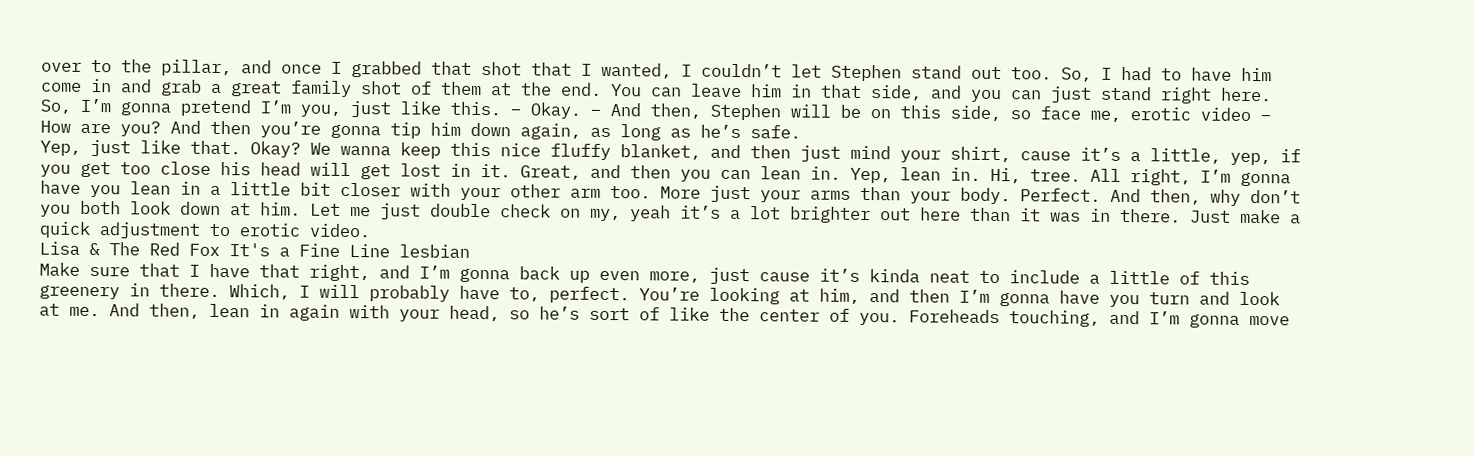over to the pillar, and once I grabbed that shot that I wanted, I couldn’t let Stephen stand out too. So, I had to have him come in and grab a great family shot of them at the end. You can leave him in that side, and you can just stand right here. So, I’m gonna pretend I’m you, just like this. – Okay. – And then, Stephen will be on this side, so face me, erotic video – How are you? And then you’re gonna tip him down again, as long as he’s safe.
Yep, just like that. Okay? We wanna keep this nice fluffy blanket, and then just mind your shirt, cause it’s a little, yep, if you get too close his head will get lost in it. Great, and then you can lean in. Yep, lean in. Hi, tree. All right, I’m gonna have you lean in a little bit closer with your other arm too. More just your arms than your body. Perfect. And then, why don’t you both look down at him. Let me just double check on my, yeah it’s a lot brighter out here than it was in there. Just make a quick adjustment to erotic video.
Lisa & The Red Fox It's a Fine Line lesbian
Make sure that I have that right, and I’m gonna back up even more, just cause it’s kinda neat to include a little of this greenery in there. Which, I will probably have to, perfect. You’re looking at him, and then I’m gonna have you turn and look at me. And then, lean in again with your head, so he’s sort of like the center of you. Foreheads touching, and I’m gonna move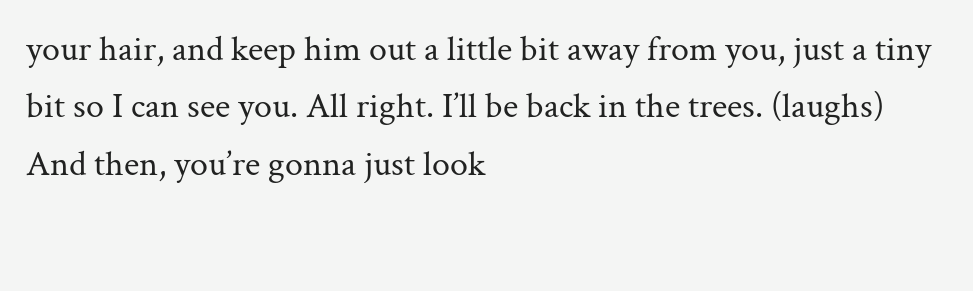your hair, and keep him out a little bit away from you, just a tiny bit so I can see you. All right. I’ll be back in the trees. (laughs) And then, you’re gonna just look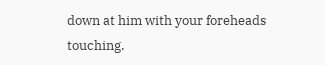down at him with your foreheads touching.